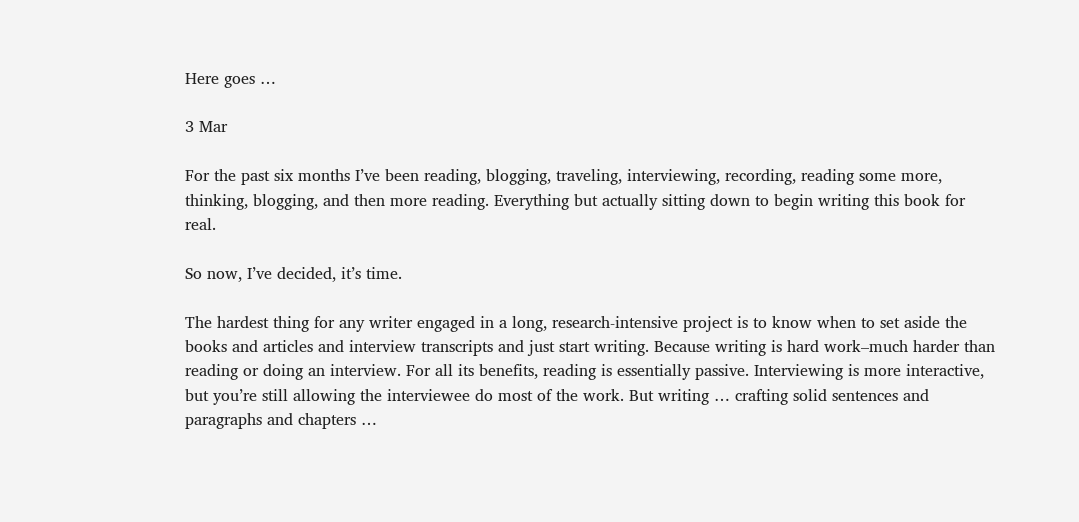Here goes …

3 Mar

For the past six months I’ve been reading, blogging, traveling, interviewing, recording, reading some more, thinking, blogging, and then more reading. Everything but actually sitting down to begin writing this book for real.

So now, I’ve decided, it’s time.

The hardest thing for any writer engaged in a long, research-intensive project is to know when to set aside the books and articles and interview transcripts and just start writing. Because writing is hard work–much harder than reading or doing an interview. For all its benefits, reading is essentially passive. Interviewing is more interactive, but you’re still allowing the interviewee do most of the work. But writing … crafting solid sentences and paragraphs and chapters …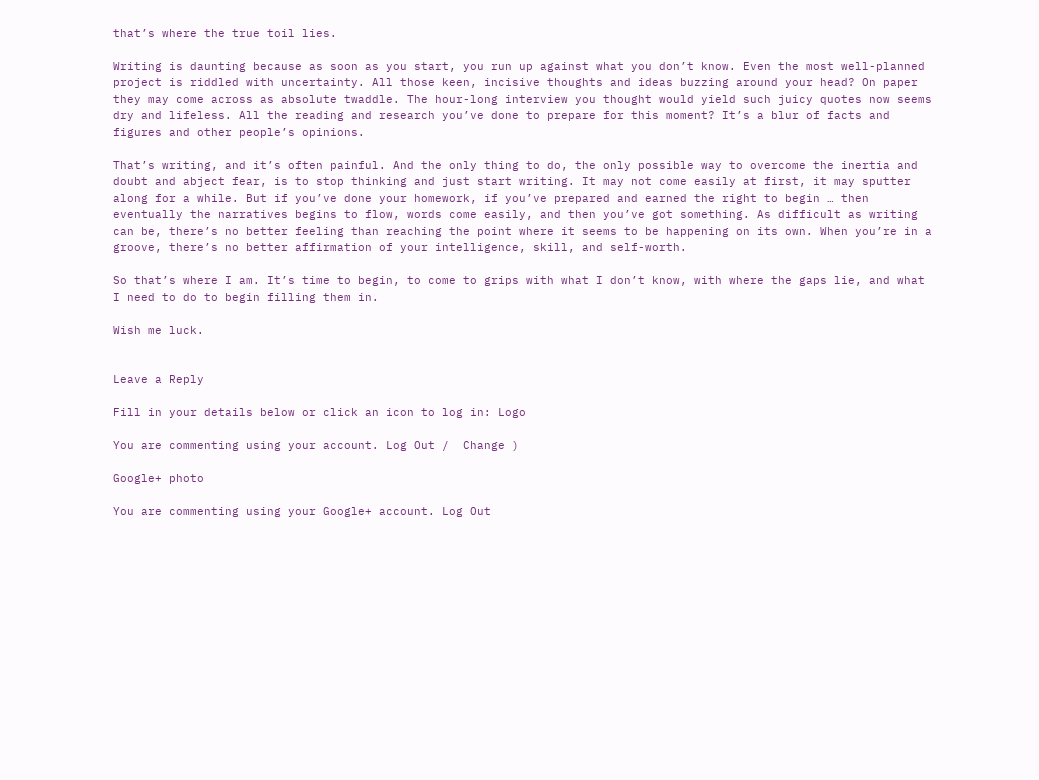that’s where the true toil lies.

Writing is daunting because as soon as you start, you run up against what you don’t know. Even the most well-planned project is riddled with uncertainty. All those keen, incisive thoughts and ideas buzzing around your head? On paper they may come across as absolute twaddle. The hour-long interview you thought would yield such juicy quotes now seems dry and lifeless. All the reading and research you’ve done to prepare for this moment? It’s a blur of facts and figures and other people’s opinions.

That’s writing, and it’s often painful. And the only thing to do, the only possible way to overcome the inertia and doubt and abject fear, is to stop thinking and just start writing. It may not come easily at first, it may sputter along for a while. But if you’ve done your homework, if you’ve prepared and earned the right to begin … then eventually the narratives begins to flow, words come easily, and then you’ve got something. As difficult as writing can be, there’s no better feeling than reaching the point where it seems to be happening on its own. When you’re in a groove, there’s no better affirmation of your intelligence, skill, and self-worth.

So that’s where I am. It’s time to begin, to come to grips with what I don’t know, with where the gaps lie, and what I need to do to begin filling them in.

Wish me luck.


Leave a Reply

Fill in your details below or click an icon to log in: Logo

You are commenting using your account. Log Out /  Change )

Google+ photo

You are commenting using your Google+ account. Log Out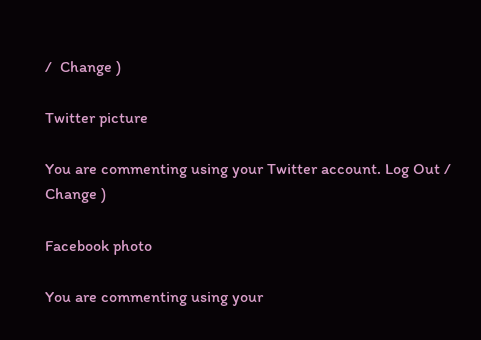/  Change )

Twitter picture

You are commenting using your Twitter account. Log Out /  Change )

Facebook photo

You are commenting using your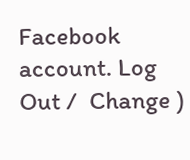Facebook account. Log Out /  Change )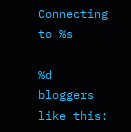Connecting to %s

%d bloggers like this: